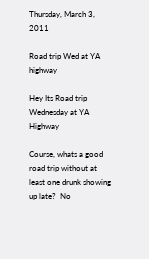Thursday, March 3, 2011

Road trip Wed at YA highway

Hey Its Road trip Wednesday at YA Highway

Course, whats a good road trip without at least one drunk showing up late?  No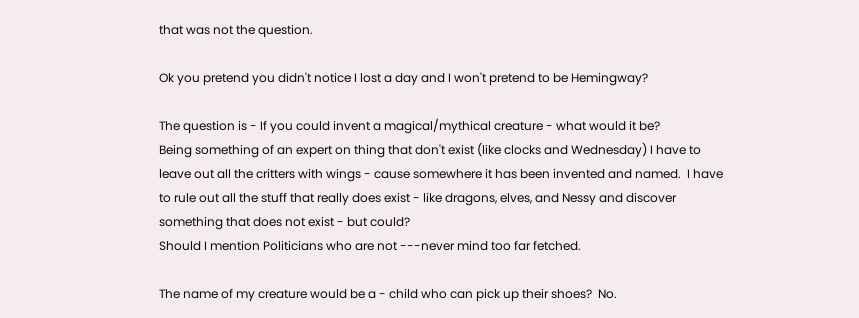that was not the question.

Ok you pretend you didn't notice I lost a day and I won't pretend to be Hemingway?

The question is - If you could invent a magical/mythical creature - what would it be?
Being something of an expert on thing that don't exist (like clocks and Wednesday) I have to leave out all the critters with wings - cause somewhere it has been invented and named.  I have to rule out all the stuff that really does exist - like dragons, elves, and Nessy and discover something that does not exist - but could?
Should I mention Politicians who are not ---never mind too far fetched.

The name of my creature would be a - child who can pick up their shoes?  No.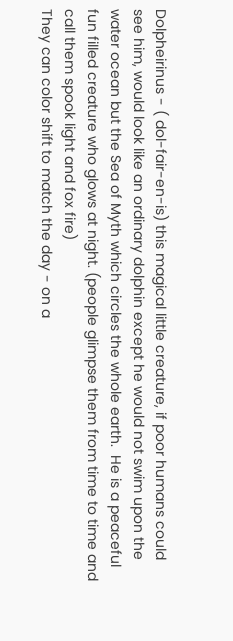Dolpheirinus - ( dol-fair-en-is) this magical little creature, if poor humans could see him, would look like an ordinary dolphin except he would not swim upon the water ocean but the Sea of Myth which circles the whole earth.  He is a peaceful fun filled creature who glows at night. (people glimpse them from time to time and call them spook light and fox fire)
They can color shift to match the day - on a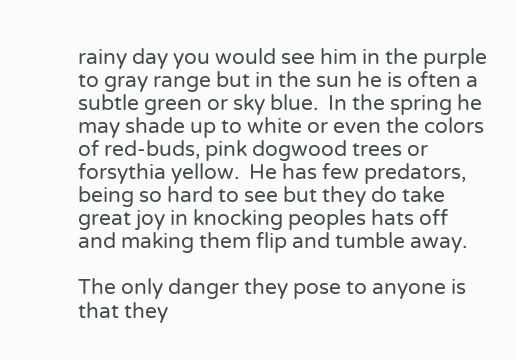rainy day you would see him in the purple to gray range but in the sun he is often a subtle green or sky blue.  In the spring he may shade up to white or even the colors of red-buds, pink dogwood trees or forsythia yellow.  He has few predators, being so hard to see but they do take great joy in knocking peoples hats off and making them flip and tumble away.

The only danger they pose to anyone is that they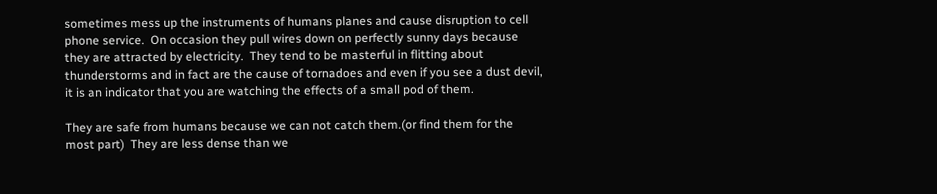sometimes mess up the instruments of humans planes and cause disruption to cell phone service.  On occasion they pull wires down on perfectly sunny days because they are attracted by electricity.  They tend to be masterful in flitting about thunderstorms and in fact are the cause of tornadoes and even if you see a dust devil, it is an indicator that you are watching the effects of a small pod of them.

They are safe from humans because we can not catch them.(or find them for the most part)  They are less dense than we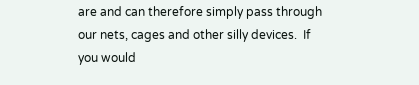are and can therefore simply pass through our nets, cages and other silly devices.  If you would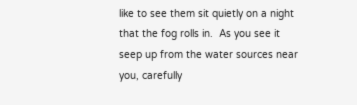like to see them sit quietly on a night that the fog rolls in.  As you see it seep up from the water sources near you, carefully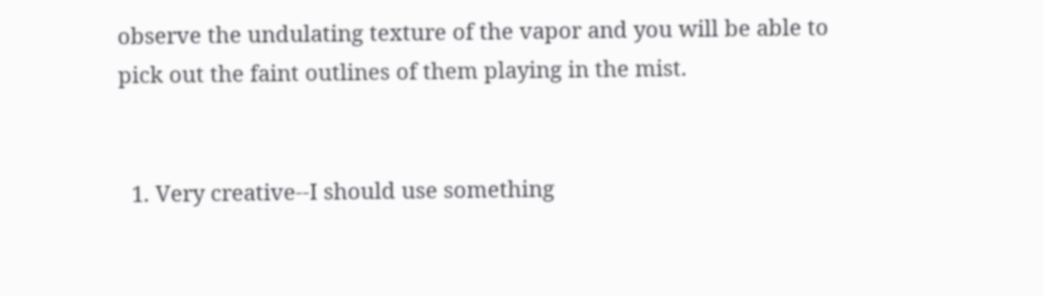observe the undulating texture of the vapor and you will be able to pick out the faint outlines of them playing in the mist.


  1. Very creative--I should use something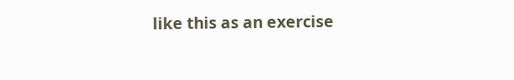like this as an exercise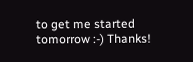to get me started tomorrow :-) Thanks!